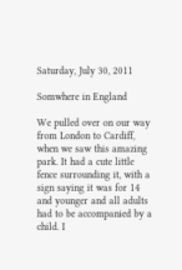Saturday, July 30, 2011

Somwhere in England

We pulled over on our way from London to Cardiff, when we saw this amazing park. It had a cute little fence surrounding it, with a sign saying it was for 14 and younger and all adults had to be accompanied by a child. I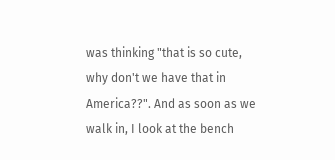was thinking "that is so cute, why don't we have that in America??". And as soon as we walk in, I look at the bench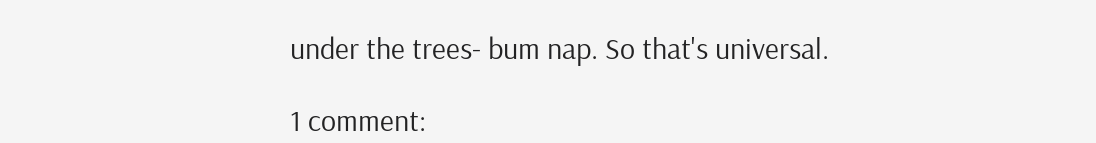under the trees- bum nap. So that's universal.

1 comment: